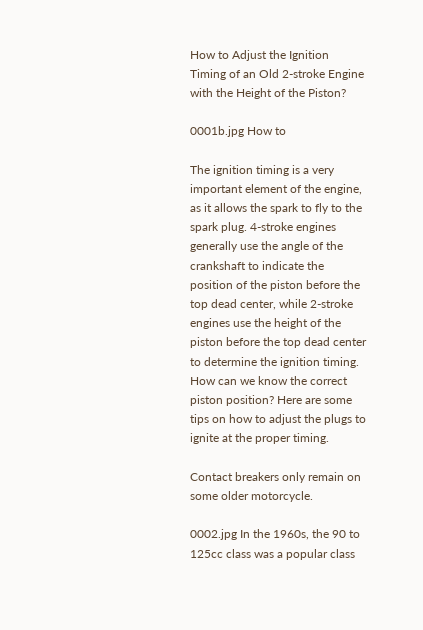How to Adjust the Ignition Timing of an Old 2-stroke Engine with the Height of the Piston?

0001b.jpg How to

The ignition timing is a very important element of the engine, as it allows the spark to fly to the spark plug. 4-stroke engines generally use the angle of the crankshaft to indicate the position of the piston before the top dead center, while 2-stroke engines use the height of the piston before the top dead center to determine the ignition timing. How can we know the correct piston position? Here are some tips on how to adjust the plugs to ignite at the proper timing.

Contact breakers only remain on some older motorcycle.

0002.jpg In the 1960s, the 90 to 125cc class was a popular class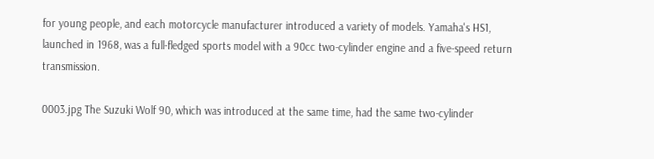for young people, and each motorcycle manufacturer introduced a variety of models. Yamaha's HS1, launched in 1968, was a full-fledged sports model with a 90cc two-cylinder engine and a five-speed return transmission.

0003.jpg The Suzuki Wolf 90, which was introduced at the same time, had the same two-cylinder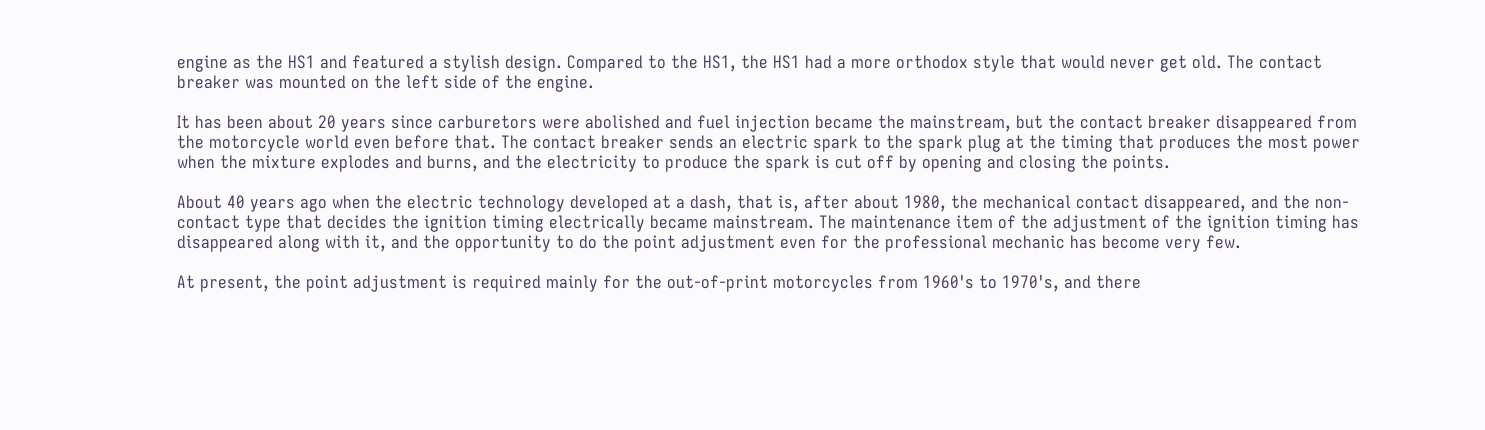engine as the HS1 and featured a stylish design. Compared to the HS1, the HS1 had a more orthodox style that would never get old. The contact breaker was mounted on the left side of the engine.

It has been about 20 years since carburetors were abolished and fuel injection became the mainstream, but the contact breaker disappeared from the motorcycle world even before that. The contact breaker sends an electric spark to the spark plug at the timing that produces the most power when the mixture explodes and burns, and the electricity to produce the spark is cut off by opening and closing the points.

About 40 years ago when the electric technology developed at a dash, that is, after about 1980, the mechanical contact disappeared, and the non-contact type that decides the ignition timing electrically became mainstream. The maintenance item of the adjustment of the ignition timing has disappeared along with it, and the opportunity to do the point adjustment even for the professional mechanic has become very few.

At present, the point adjustment is required mainly for the out-of-print motorcycles from 1960's to 1970's, and there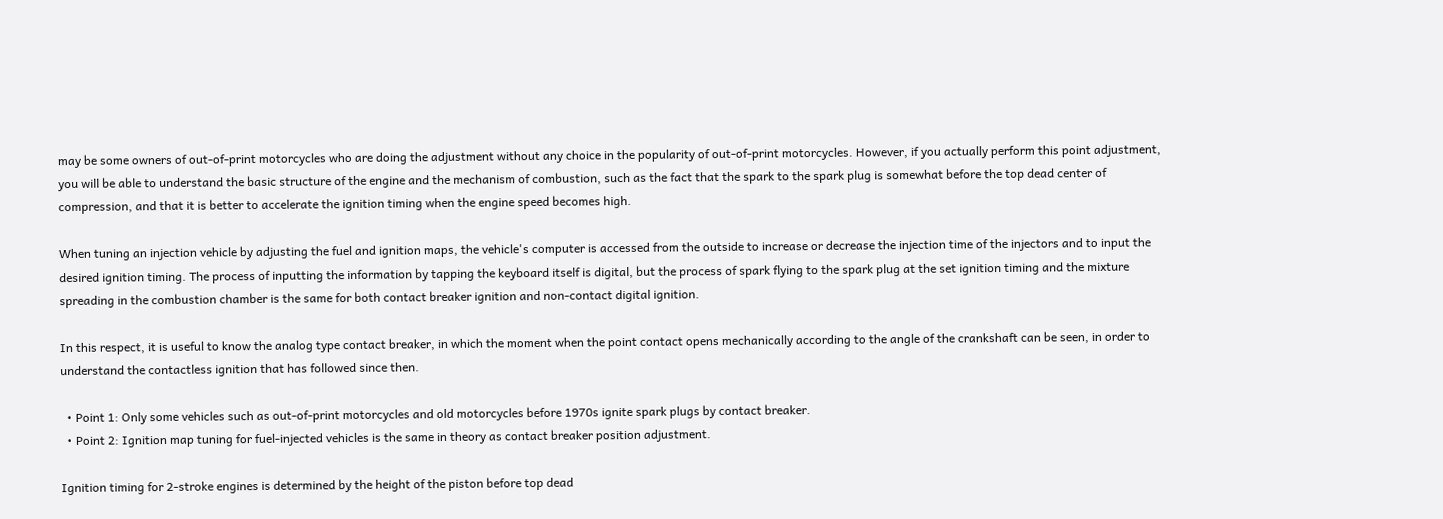may be some owners of out-of-print motorcycles who are doing the adjustment without any choice in the popularity of out-of-print motorcycles. However, if you actually perform this point adjustment, you will be able to understand the basic structure of the engine and the mechanism of combustion, such as the fact that the spark to the spark plug is somewhat before the top dead center of compression, and that it is better to accelerate the ignition timing when the engine speed becomes high.

When tuning an injection vehicle by adjusting the fuel and ignition maps, the vehicle's computer is accessed from the outside to increase or decrease the injection time of the injectors and to input the desired ignition timing. The process of inputting the information by tapping the keyboard itself is digital, but the process of spark flying to the spark plug at the set ignition timing and the mixture spreading in the combustion chamber is the same for both contact breaker ignition and non-contact digital ignition.

In this respect, it is useful to know the analog type contact breaker, in which the moment when the point contact opens mechanically according to the angle of the crankshaft can be seen, in order to understand the contactless ignition that has followed since then.

  • Point 1: Only some vehicles such as out-of-print motorcycles and old motorcycles before 1970s ignite spark plugs by contact breaker.
  • Point 2: Ignition map tuning for fuel-injected vehicles is the same in theory as contact breaker position adjustment.

Ignition timing for 2-stroke engines is determined by the height of the piston before top dead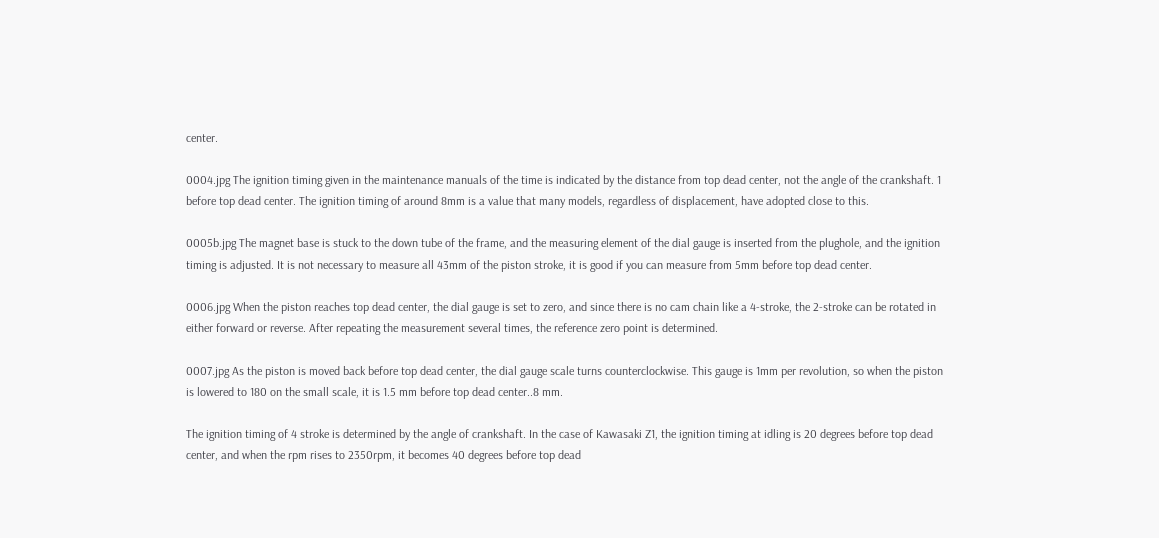center.

0004.jpg The ignition timing given in the maintenance manuals of the time is indicated by the distance from top dead center, not the angle of the crankshaft. 1 before top dead center. The ignition timing of around 8mm is a value that many models, regardless of displacement, have adopted close to this.

0005b.jpg The magnet base is stuck to the down tube of the frame, and the measuring element of the dial gauge is inserted from the plughole, and the ignition timing is adjusted. It is not necessary to measure all 43mm of the piston stroke, it is good if you can measure from 5mm before top dead center.

0006.jpg When the piston reaches top dead center, the dial gauge is set to zero, and since there is no cam chain like a 4-stroke, the 2-stroke can be rotated in either forward or reverse. After repeating the measurement several times, the reference zero point is determined.

0007.jpg As the piston is moved back before top dead center, the dial gauge scale turns counterclockwise. This gauge is 1mm per revolution, so when the piston is lowered to 180 on the small scale, it is 1.5 mm before top dead center..8 mm.

The ignition timing of 4 stroke is determined by the angle of crankshaft. In the case of Kawasaki Z1, the ignition timing at idling is 20 degrees before top dead center, and when the rpm rises to 2350rpm, it becomes 40 degrees before top dead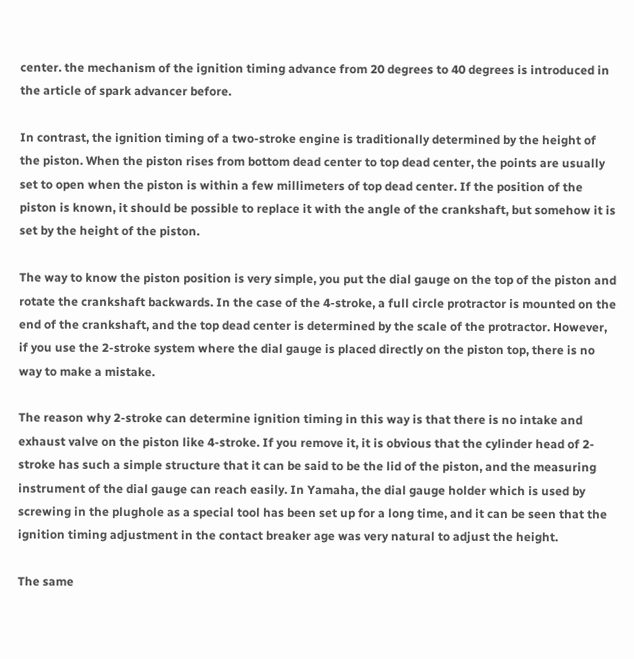center. the mechanism of the ignition timing advance from 20 degrees to 40 degrees is introduced in the article of spark advancer before.

In contrast, the ignition timing of a two-stroke engine is traditionally determined by the height of the piston. When the piston rises from bottom dead center to top dead center, the points are usually set to open when the piston is within a few millimeters of top dead center. If the position of the piston is known, it should be possible to replace it with the angle of the crankshaft, but somehow it is set by the height of the piston.

The way to know the piston position is very simple, you put the dial gauge on the top of the piston and rotate the crankshaft backwards. In the case of the 4-stroke, a full circle protractor is mounted on the end of the crankshaft, and the top dead center is determined by the scale of the protractor. However, if you use the 2-stroke system where the dial gauge is placed directly on the piston top, there is no way to make a mistake.

The reason why 2-stroke can determine ignition timing in this way is that there is no intake and exhaust valve on the piston like 4-stroke. If you remove it, it is obvious that the cylinder head of 2-stroke has such a simple structure that it can be said to be the lid of the piston, and the measuring instrument of the dial gauge can reach easily. In Yamaha, the dial gauge holder which is used by screwing in the plughole as a special tool has been set up for a long time, and it can be seen that the ignition timing adjustment in the contact breaker age was very natural to adjust the height.

The same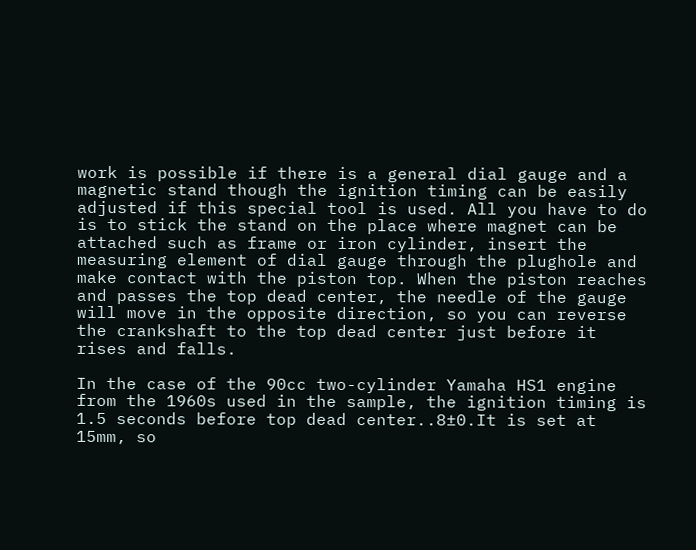work is possible if there is a general dial gauge and a magnetic stand though the ignition timing can be easily adjusted if this special tool is used. All you have to do is to stick the stand on the place where magnet can be attached such as frame or iron cylinder, insert the measuring element of dial gauge through the plughole and make contact with the piston top. When the piston reaches and passes the top dead center, the needle of the gauge will move in the opposite direction, so you can reverse the crankshaft to the top dead center just before it rises and falls.

In the case of the 90cc two-cylinder Yamaha HS1 engine from the 1960s used in the sample, the ignition timing is 1.5 seconds before top dead center..8±0.It is set at 15mm, so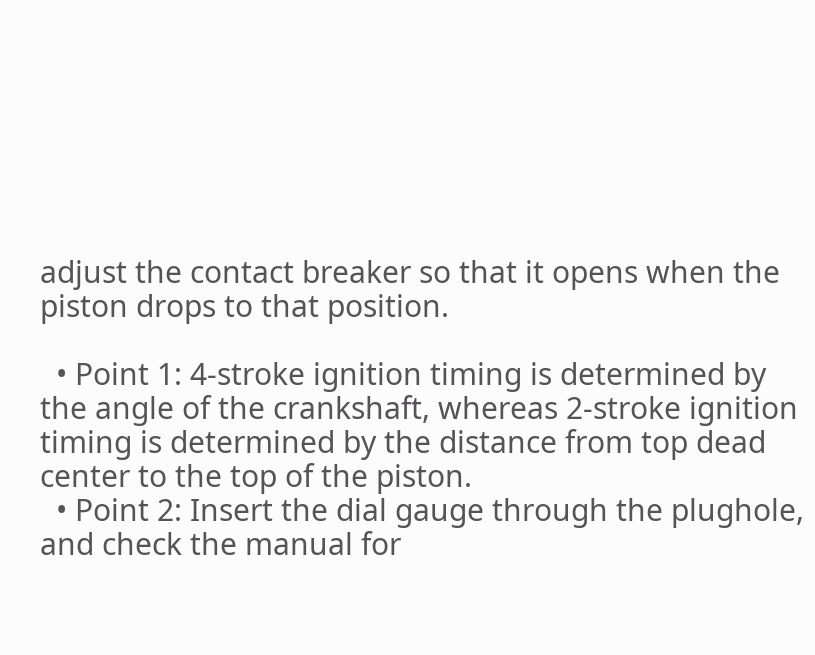adjust the contact breaker so that it opens when the piston drops to that position.

  • Point 1: 4-stroke ignition timing is determined by the angle of the crankshaft, whereas 2-stroke ignition timing is determined by the distance from top dead center to the top of the piston.
  • Point 2: Insert the dial gauge through the plughole, and check the manual for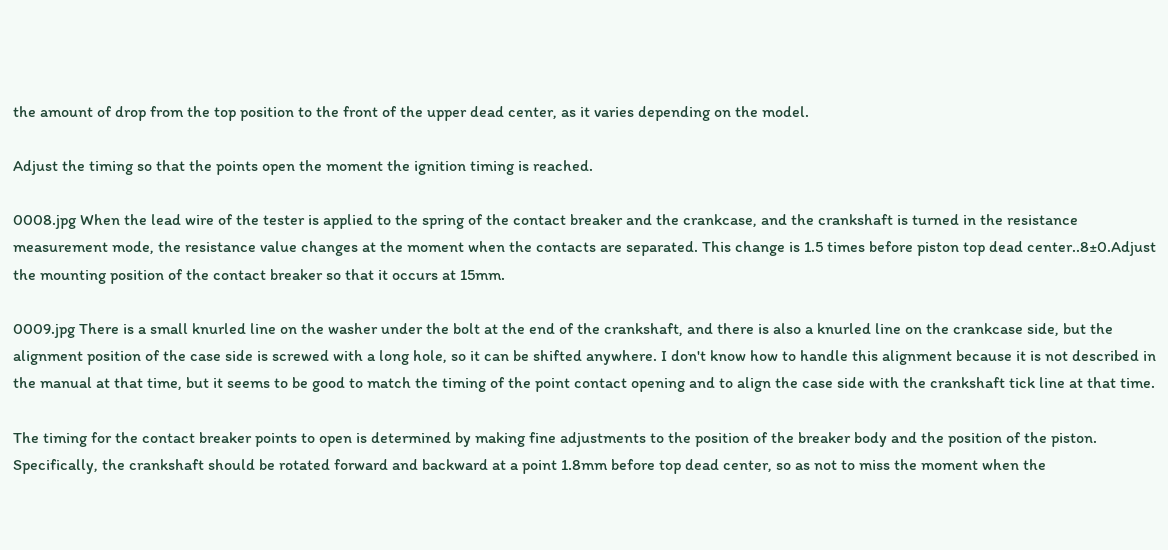the amount of drop from the top position to the front of the upper dead center, as it varies depending on the model.

Adjust the timing so that the points open the moment the ignition timing is reached.

0008.jpg When the lead wire of the tester is applied to the spring of the contact breaker and the crankcase, and the crankshaft is turned in the resistance measurement mode, the resistance value changes at the moment when the contacts are separated. This change is 1.5 times before piston top dead center..8±0.Adjust the mounting position of the contact breaker so that it occurs at 15mm.

0009.jpg There is a small knurled line on the washer under the bolt at the end of the crankshaft, and there is also a knurled line on the crankcase side, but the alignment position of the case side is screwed with a long hole, so it can be shifted anywhere. I don't know how to handle this alignment because it is not described in the manual at that time, but it seems to be good to match the timing of the point contact opening and to align the case side with the crankshaft tick line at that time.

The timing for the contact breaker points to open is determined by making fine adjustments to the position of the breaker body and the position of the piston. Specifically, the crankshaft should be rotated forward and backward at a point 1.8mm before top dead center, so as not to miss the moment when the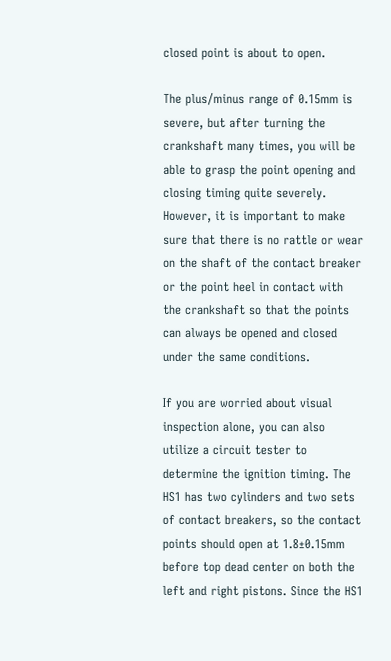closed point is about to open.

The plus/minus range of 0.15mm is severe, but after turning the crankshaft many times, you will be able to grasp the point opening and closing timing quite severely. However, it is important to make sure that there is no rattle or wear on the shaft of the contact breaker or the point heel in contact with the crankshaft so that the points can always be opened and closed under the same conditions.

If you are worried about visual inspection alone, you can also utilize a circuit tester to determine the ignition timing. The HS1 has two cylinders and two sets of contact breakers, so the contact points should open at 1.8±0.15mm before top dead center on both the left and right pistons. Since the HS1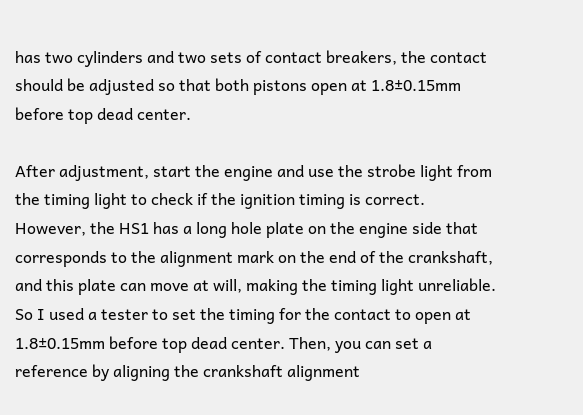has two cylinders and two sets of contact breakers, the contact should be adjusted so that both pistons open at 1.8±0.15mm before top dead center.

After adjustment, start the engine and use the strobe light from the timing light to check if the ignition timing is correct. However, the HS1 has a long hole plate on the engine side that corresponds to the alignment mark on the end of the crankshaft, and this plate can move at will, making the timing light unreliable. So I used a tester to set the timing for the contact to open at 1.8±0.15mm before top dead center. Then, you can set a reference by aligning the crankshaft alignment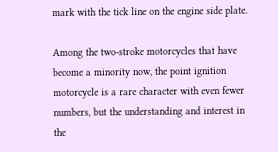mark with the tick line on the engine side plate.

Among the two-stroke motorcycles that have become a minority now, the point ignition motorcycle is a rare character with even fewer numbers, but the understanding and interest in the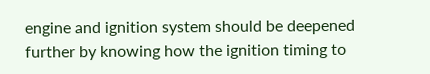engine and ignition system should be deepened further by knowing how the ignition timing to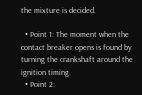the mixture is decided.

  • Point 1: The moment when the contact breaker opens is found by turning the crankshaft around the ignition timing.
  • Point 2: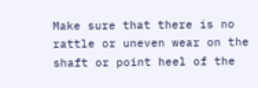Make sure that there is no rattle or uneven wear on the shaft or point heel of the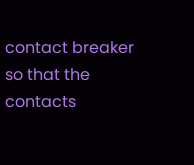contact breaker so that the contacts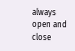always open and close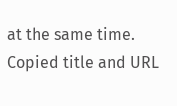at the same time.
Copied title and URL